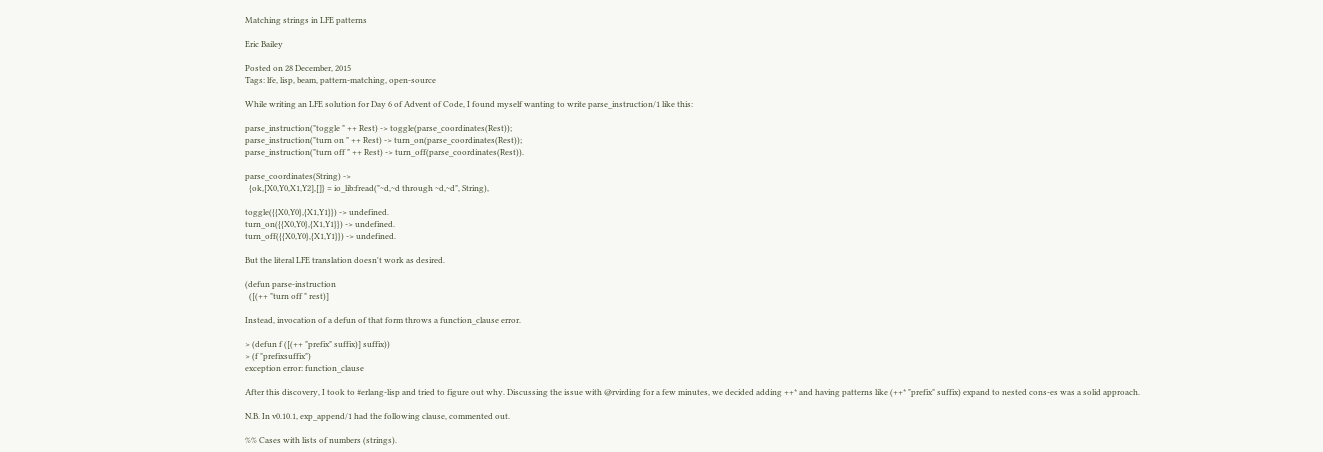Matching strings in LFE patterns

Eric Bailey

Posted on 28 December, 2015
Tags: lfe, lisp, beam, pattern-matching, open-source

While writing an LFE solution for Day 6 of Advent of Code, I found myself wanting to write parse_instruction/1 like this:

parse_instruction("toggle " ++ Rest) -> toggle(parse_coordinates(Rest));
parse_instruction("turn on " ++ Rest) -> turn_on(parse_coordinates(Rest));
parse_instruction("turn off " ++ Rest) -> turn_off(parse_coordinates(Rest)).

parse_coordinates(String) ->
  {ok,[X0,Y0,X1,Y2],[]} = io_lib:fread("~d,~d through ~d,~d", String),

toggle({{X0,Y0},{X1,Y1}}) -> undefined.
turn_on({{X0,Y0},{X1,Y1}}) -> undefined.
turn_off({{X0,Y0},{X1,Y1}}) -> undefined.

But the literal LFE translation doesn't work as desired.

(defun parse-instruction
  ([(++ "turn off " rest)]

Instead, invocation of a defun of that form throws a function_clause error.

> (defun f ([(++ "prefix" suffix)] suffix))
> (f "prefixsuffix")
exception error: function_clause

After this discovery, I took to #erlang-lisp and tried to figure out why. Discussing the issue with @rvirding for a few minutes, we decided adding ++* and having patterns like (++* "prefix" suffix) expand to nested cons-es was a solid approach.

N.B. In v0.10.1, exp_append/1 had the following clause, commented out.

%% Cases with lists of numbers (strings).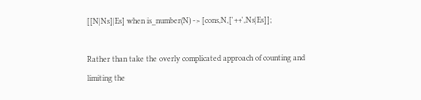[[N|Ns]|Es] when is_number(N) -> [cons,N,['++',Ns|Es]];

Rather than take the overly complicated approach of counting and limiting the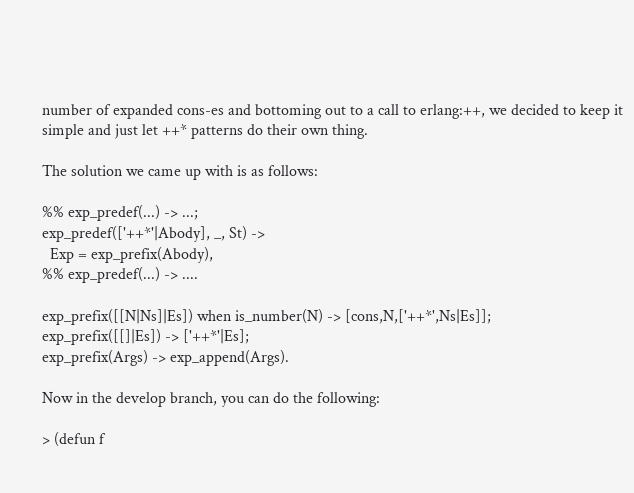number of expanded cons-es and bottoming out to a call to erlang:++, we decided to keep it simple and just let ++* patterns do their own thing.

The solution we came up with is as follows:

%% exp_predef(...) -> ...;
exp_predef(['++*'|Abody], _, St) ->
  Exp = exp_prefix(Abody),
%% exp_predef(...) -> ....

exp_prefix([[N|Ns]|Es]) when is_number(N) -> [cons,N,['++*',Ns|Es]];
exp_prefix([[]|Es]) -> ['++*'|Es];
exp_prefix(Args) -> exp_append(Args).

Now in the develop branch, you can do the following:

> (defun f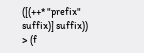([(++* "prefix" suffix)] suffix))
> (f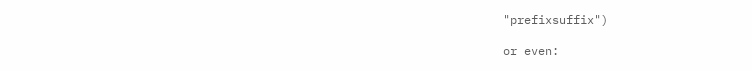"prefixsuffix")

or even: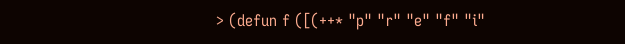> (defun f ([(++* "p" "r" "e" "f" "i"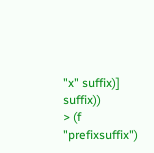"x" suffix)] suffix))
> (f "prefixsuffix")